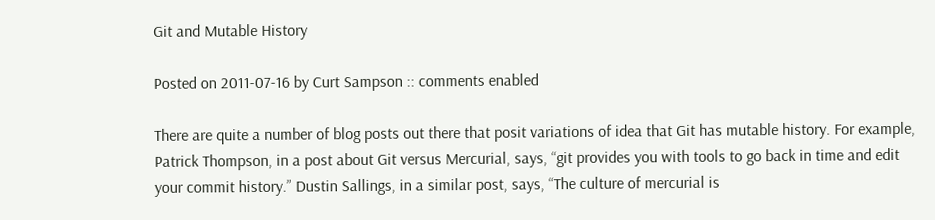Git and Mutable History

Posted on 2011-07-16 by Curt Sampson :: comments enabled

There are quite a number of blog posts out there that posit variations of idea that Git has mutable history. For example, Patrick Thompson, in a post about Git versus Mercurial, says, “git provides you with tools to go back in time and edit your commit history.” Dustin Sallings, in a similar post, says, “The culture of mercurial is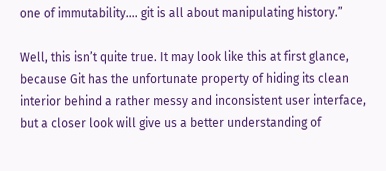one of immutability…. git is all about manipulating history.”

Well, this isn’t quite true. It may look like this at first glance, because Git has the unfortunate property of hiding its clean interior behind a rather messy and inconsistent user interface, but a closer look will give us a better understanding of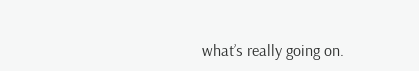what’s really going on.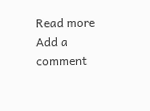Read more
Add a comment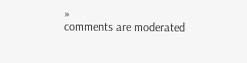»
comments are moderated